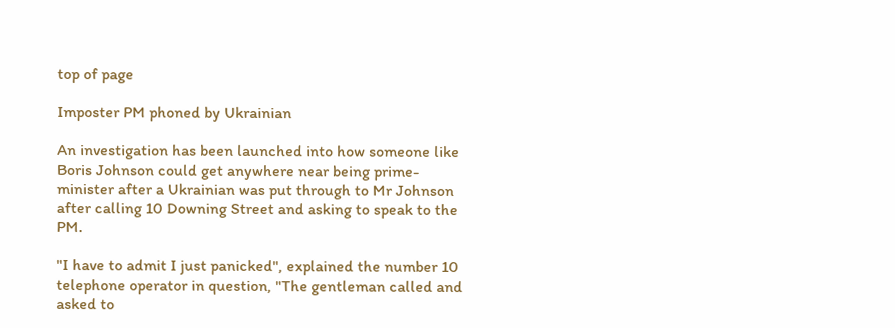top of page

Imposter PM phoned by Ukrainian

An investigation has been launched into how someone like Boris Johnson could get anywhere near being prime-minister after a Ukrainian was put through to Mr Johnson after calling 10 Downing Street and asking to speak to the PM.

"I have to admit I just panicked", explained the number 10 telephone operator in question, "The gentleman called and asked to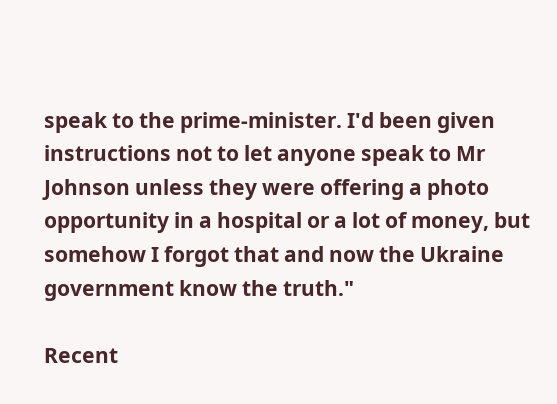speak to the prime-minister. I'd been given instructions not to let anyone speak to Mr Johnson unless they were offering a photo opportunity in a hospital or a lot of money, but somehow I forgot that and now the Ukraine government know the truth."

Recent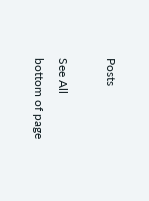Posts

See All
bottom of page